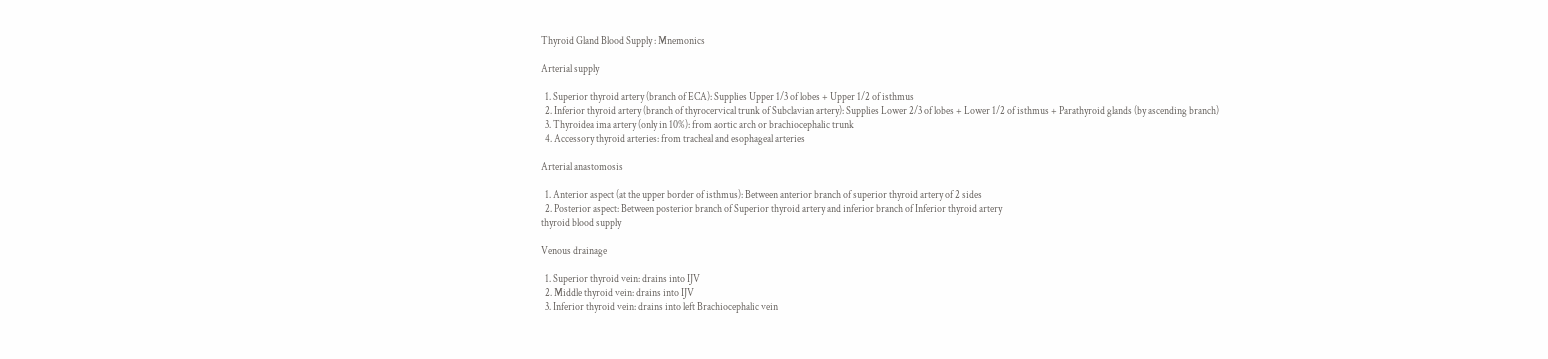Thyroid Gland Blood Supply : Mnemonics

Arterial supply

  1. Superior thyroid artery (branch of ECA): Supplies Upper 1/3 of lobes + Upper 1/2 of isthmus
  2. Inferior thyroid artery (branch of thyrocervical trunk of Subclavian artery): Supplies Lower 2/3 of lobes + Lower 1/2 of isthmus + Parathyroid glands (by ascending branch)
  3. Thyroidea ima artery (only in 10%): from aortic arch or brachiocephalic trunk
  4. Accessory thyroid arteries: from tracheal and esophageal arteries

Arterial anastomosis

  1. Anterior aspect (at the upper border of isthmus): Between anterior branch of superior thyroid artery of 2 sides
  2. Posterior aspect: Between posterior branch of Superior thyroid artery and inferior branch of Inferior thyroid artery
thyroid blood supply

Venous drainage

  1. Superior thyroid vein: drains into IJV
  2. Middle thyroid vein: drains into IJV
  3. Inferior thyroid vein: drains into left Brachiocephalic vein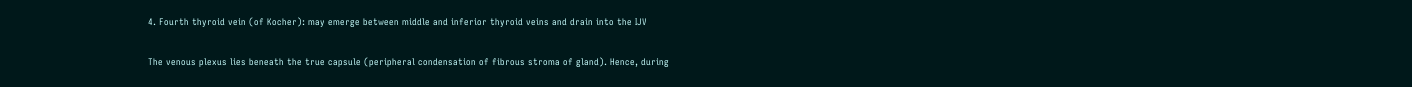4. Fourth thyroid vein (of Kocher): may emerge between middle and inferior thyroid veins and drain into the IJV

The venous plexus lies beneath the true capsule (peripheral condensation of fibrous stroma of gland). Hence, during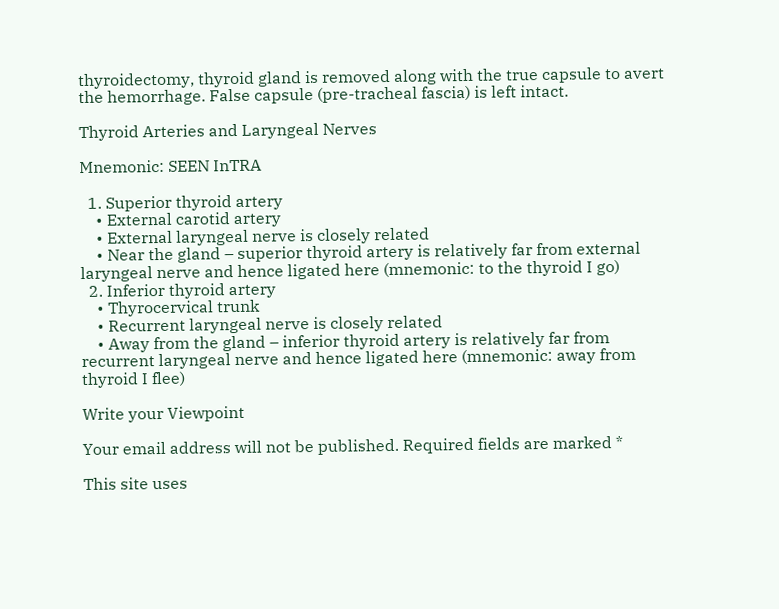thyroidectomy, thyroid gland is removed along with the true capsule to avert the hemorrhage. False capsule (pre-tracheal fascia) is left intact.

Thyroid Arteries and Laryngeal Nerves

Mnemonic: SEEN InTRA

  1. Superior thyroid artery
    • External carotid artery
    • External laryngeal nerve is closely related
    • Near the gland – superior thyroid artery is relatively far from external laryngeal nerve and hence ligated here (mnemonic: to the thyroid I go)
  2. Inferior thyroid artery
    • Thyrocervical trunk
    • Recurrent laryngeal nerve is closely related
    • Away from the gland – inferior thyroid artery is relatively far from recurrent laryngeal nerve and hence ligated here (mnemonic: away from thyroid I flee)

Write your Viewpoint

Your email address will not be published. Required fields are marked *

This site uses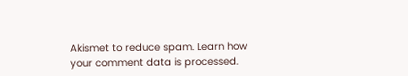Akismet to reduce spam. Learn how your comment data is processed.